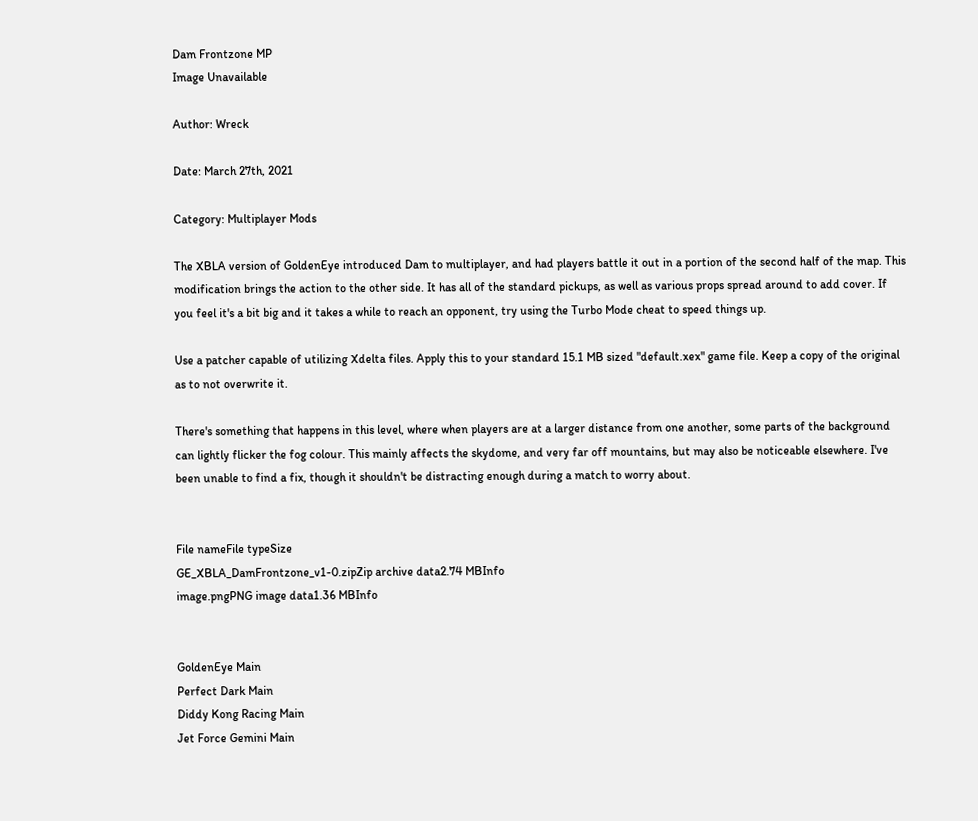Dam Frontzone MP
Image Unavailable

Author: Wreck

Date: March 27th, 2021

Category: Multiplayer Mods

The XBLA version of GoldenEye introduced Dam to multiplayer, and had players battle it out in a portion of the second half of the map. This modification brings the action to the other side. It has all of the standard pickups, as well as various props spread around to add cover. If you feel it's a bit big and it takes a while to reach an opponent, try using the Turbo Mode cheat to speed things up.

Use a patcher capable of utilizing Xdelta files. Apply this to your standard 15.1 MB sized "default.xex" game file. Keep a copy of the original as to not overwrite it.

There's something that happens in this level, where when players are at a larger distance from one another, some parts of the background can lightly flicker the fog colour. This mainly affects the skydome, and very far off mountains, but may also be noticeable elsewhere. I've been unable to find a fix, though it shouldn't be distracting enough during a match to worry about.


File nameFile typeSize
GE_XBLA_DamFrontzone_v1-0.zipZip archive data2.74 MBInfo
image.pngPNG image data1.36 MBInfo


GoldenEye Main
Perfect Dark Main
Diddy Kong Racing Main
Jet Force Gemini Main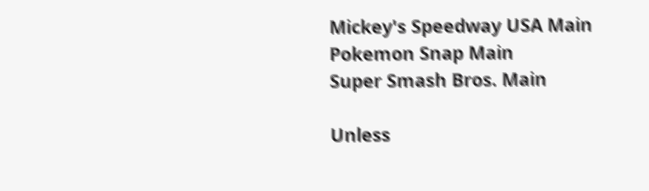Mickey's Speedway USA Main
Pokemon Snap Main
Super Smash Bros. Main

Unless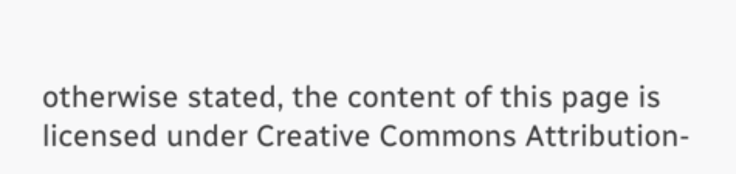otherwise stated, the content of this page is licensed under Creative Commons Attribution-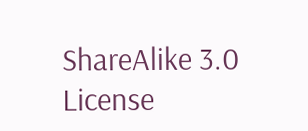ShareAlike 3.0 License